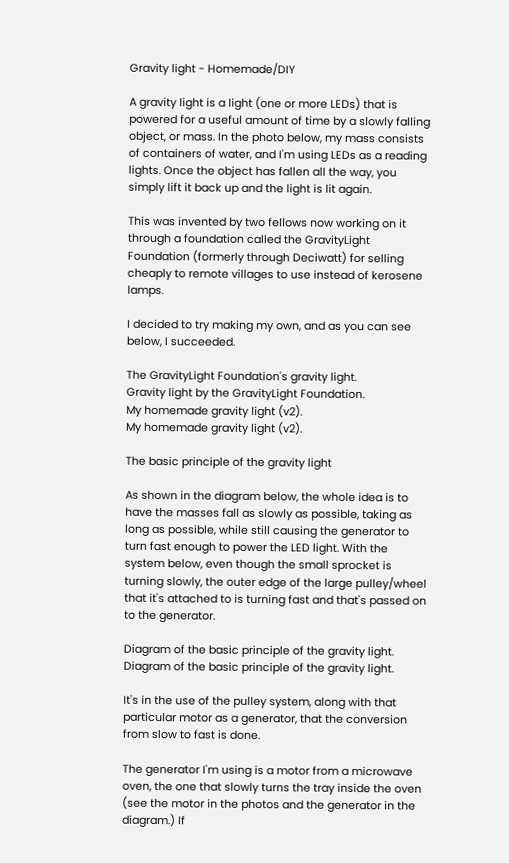Gravity light - Homemade/DIY

A gravity light is a light (one or more LEDs) that is powered for a useful amount of time by a slowly falling object, or mass. In the photo below, my mass consists of containers of water, and I'm using LEDs as a reading lights. Once the object has fallen all the way, you simply lift it back up and the light is lit again.

This was invented by two fellows now working on it through a foundation called the GravityLight Foundation (formerly through Deciwatt) for selling cheaply to remote villages to use instead of kerosene lamps.

I decided to try making my own, and as you can see below, I succeeded.

The GravityLight Foundation's gravity light.
Gravity light by the GravityLight Foundation.
My homemade gravity light (v2).
My homemade gravity light (v2).

The basic principle of the gravity light

As shown in the diagram below, the whole idea is to have the masses fall as slowly as possible, taking as long as possible, while still causing the generator to turn fast enough to power the LED light. With the system below, even though the small sprocket is turning slowly, the outer edge of the large pulley/wheel that it's attached to is turning fast and that's passed on to the generator.

Diagram of the basic principle of the gravity light.
Diagram of the basic principle of the gravity light.

It's in the use of the pulley system, along with that particular motor as a generator, that the conversion from slow to fast is done.

The generator I'm using is a motor from a microwave oven, the one that slowly turns the tray inside the oven (see the motor in the photos and the generator in the diagram.) If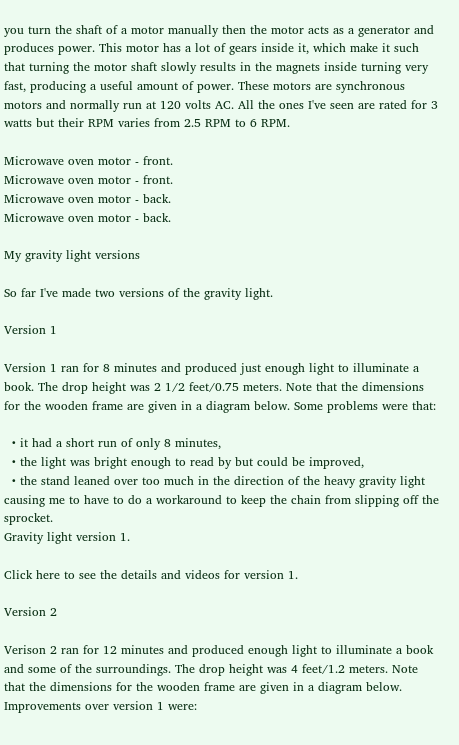you turn the shaft of a motor manually then the motor acts as a generator and produces power. This motor has a lot of gears inside it, which make it such that turning the motor shaft slowly results in the magnets inside turning very fast, producing a useful amount of power. These motors are synchronous motors and normally run at 120 volts AC. All the ones I've seen are rated for 3 watts but their RPM varies from 2.5 RPM to 6 RPM.

Microwave oven motor - front.
Microwave oven motor - front.
Microwave oven motor - back.
Microwave oven motor - back.

My gravity light versions

So far I've made two versions of the gravity light.

Version 1

Version 1 ran for 8 minutes and produced just enough light to illuminate a book. The drop height was 2 1/2 feet/0.75 meters. Note that the dimensions for the wooden frame are given in a diagram below. Some problems were that:

  • it had a short run of only 8 minutes,
  • the light was bright enough to read by but could be improved,
  • the stand leaned over too much in the direction of the heavy gravity light causing me to have to do a workaround to keep the chain from slipping off the sprocket.
Gravity light version 1.

Click here to see the details and videos for version 1.

Version 2

Verison 2 ran for 12 minutes and produced enough light to illuminate a book and some of the surroundings. The drop height was 4 feet/1.2 meters. Note that the dimensions for the wooden frame are given in a diagram below. Improvements over version 1 were: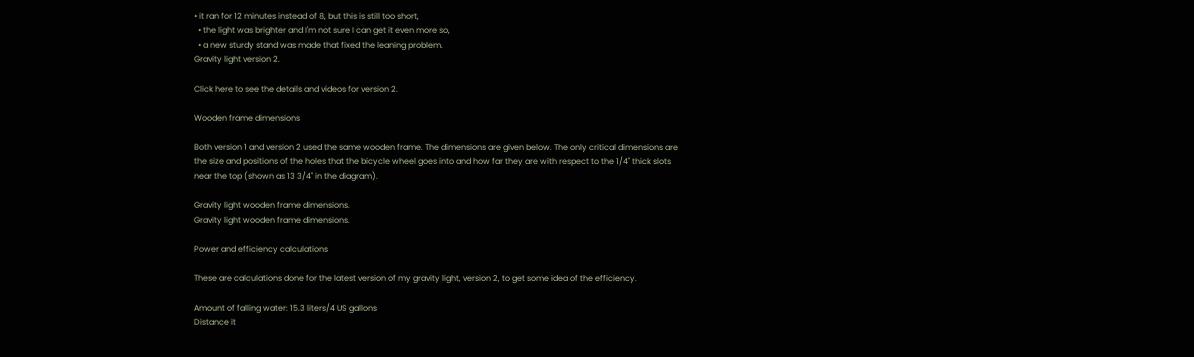• it ran for 12 minutes instead of 8, but this is still too short,
  • the light was brighter and I'm not sure I can get it even more so,
  • a new sturdy stand was made that fixed the leaning problem.
Gravity light version 2.

Click here to see the details and videos for version 2.

Wooden frame dimensions

Both version 1 and version 2 used the same wooden frame. The dimensions are given below. The only critical dimensions are the size and positions of the holes that the bicycle wheel goes into and how far they are with respect to the 1/4" thick slots near the top (shown as 13 3/4" in the diagram).

Gravity light wooden frame dimensions.
Gravity light wooden frame dimensions.

Power and efficiency calculations

These are calculations done for the latest version of my gravity light, version 2, to get some idea of the efficiency.

Amount of falling water: 15.3 liters/4 US gallons
Distance it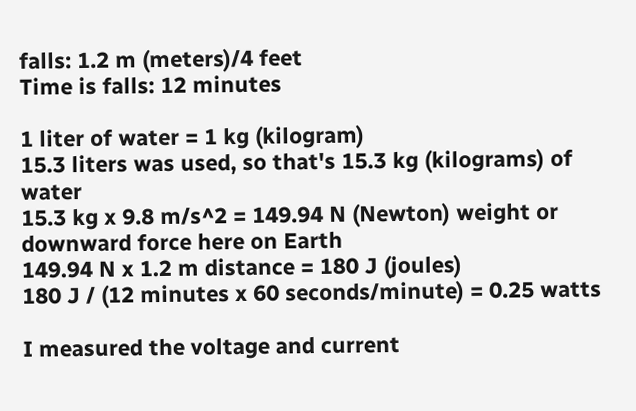falls: 1.2 m (meters)/4 feet
Time is falls: 12 minutes

1 liter of water = 1 kg (kilogram)
15.3 liters was used, so that's 15.3 kg (kilograms) of water
15.3 kg x 9.8 m/s^2 = 149.94 N (Newton) weight or downward force here on Earth
149.94 N x 1.2 m distance = 180 J (joules)
180 J / (12 minutes x 60 seconds/minute) = 0.25 watts

I measured the voltage and current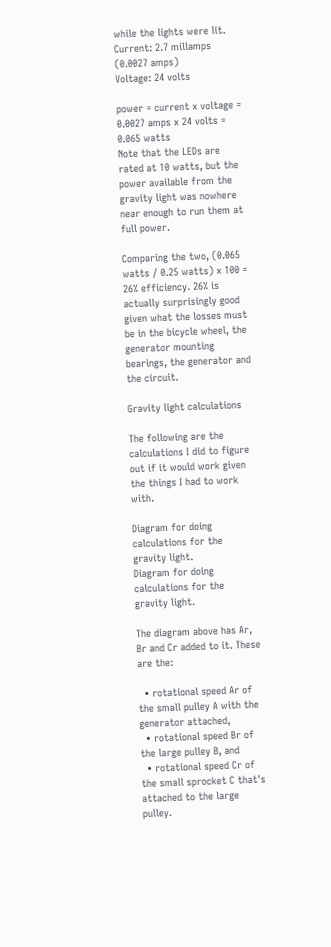while the lights were lit.
Current: 2.7 millamps (0.0027 amps)
Voltage: 24 volts

power = current x voltage = 0.0027 amps x 24 volts = 0.065 watts
Note that the LEDs are rated at 10 watts, but the power available from the gravity light was nowhere near enough to run them at full power.

Comparing the two, (0.065 watts / 0.25 watts) x 100 = 26% efficiency. 26% is actually surprisingly good given what the losses must be in the bicycle wheel, the generator mounting bearings, the generator and the circuit.

Gravity light calculations

The following are the calculations I did to figure out if it would work given the things I had to work with.

Diagram for doing calculations for the gravity light.
Diagram for doing calculations for the gravity light.

The diagram above has Ar, Br and Cr added to it. These are the:

  • rotational speed Ar of the small pulley A with the generator attached,
  • rotational speed Br of the large pulley B, and
  • rotational speed Cr of the small sprocket C that's attached to the large pulley.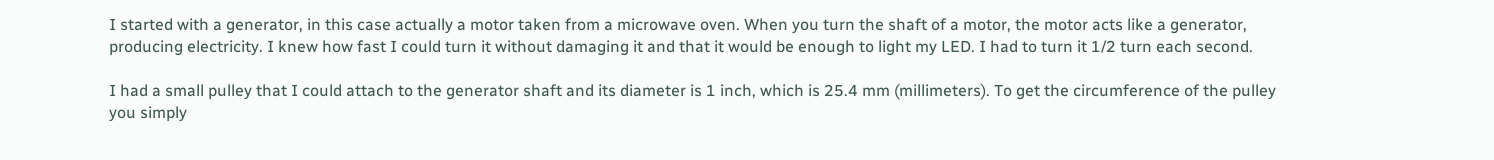I started with a generator, in this case actually a motor taken from a microwave oven. When you turn the shaft of a motor, the motor acts like a generator, producing electricity. I knew how fast I could turn it without damaging it and that it would be enough to light my LED. I had to turn it 1/2 turn each second.

I had a small pulley that I could attach to the generator shaft and its diameter is 1 inch, which is 25.4 mm (millimeters). To get the circumference of the pulley you simply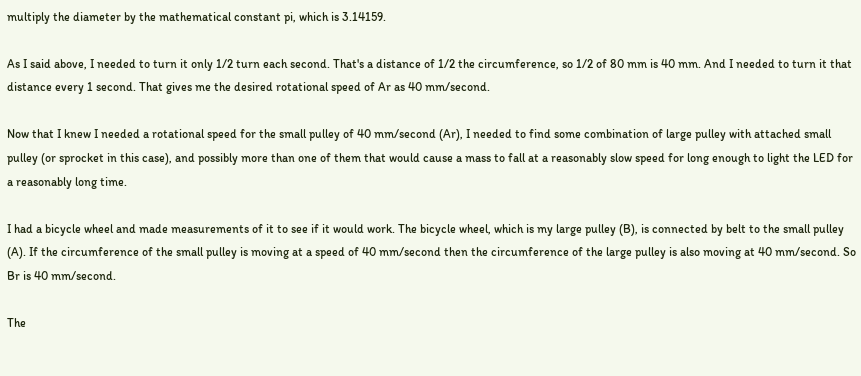multiply the diameter by the mathematical constant pi, which is 3.14159.

As I said above, I needed to turn it only 1/2 turn each second. That's a distance of 1/2 the circumference, so 1/2 of 80 mm is 40 mm. And I needed to turn it that distance every 1 second. That gives me the desired rotational speed of Ar as 40 mm/second.

Now that I knew I needed a rotational speed for the small pulley of 40 mm/second (Ar), I needed to find some combination of large pulley with attached small pulley (or sprocket in this case), and possibly more than one of them that would cause a mass to fall at a reasonably slow speed for long enough to light the LED for a reasonably long time.

I had a bicycle wheel and made measurements of it to see if it would work. The bicycle wheel, which is my large pulley (B), is connected by belt to the small pulley (A). If the circumference of the small pulley is moving at a speed of 40 mm/second then the circumference of the large pulley is also moving at 40 mm/second. So Br is 40 mm/second.

The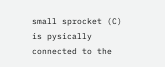small sprocket (C) is pysically connected to the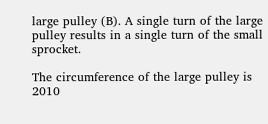large pulley (B). A single turn of the large pulley results in a single turn of the small sprocket.

The circumference of the large pulley is 2010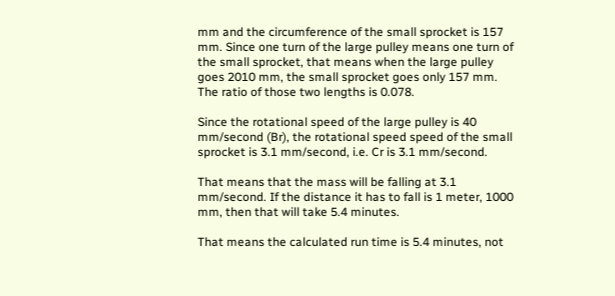mm and the circumference of the small sprocket is 157 mm. Since one turn of the large pulley means one turn of the small sprocket, that means when the large pulley goes 2010 mm, the small sprocket goes only 157 mm. The ratio of those two lengths is 0.078.

Since the rotational speed of the large pulley is 40 mm/second (Br), the rotational speed speed of the small sprocket is 3.1 mm/second, i.e. Cr is 3.1 mm/second.

That means that the mass will be falling at 3.1 mm/second. If the distance it has to fall is 1 meter, 1000 mm, then that will take 5.4 minutes.

That means the calculated run time is 5.4 minutes, not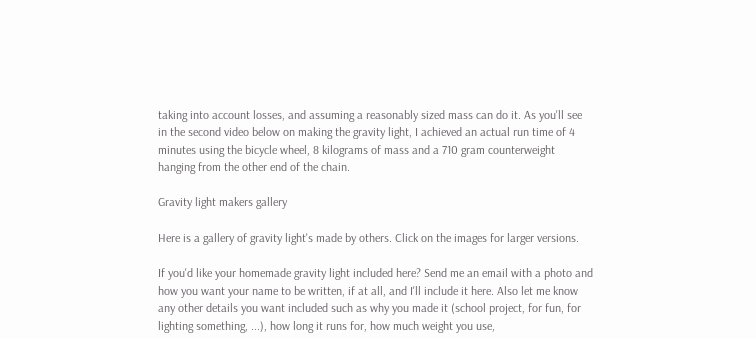taking into account losses, and assuming a reasonably sized mass can do it. As you'll see in the second video below on making the gravity light, I achieved an actual run time of 4 minutes using the bicycle wheel, 8 kilograms of mass and a 710 gram counterweight hanging from the other end of the chain.

Gravity light makers gallery

Here is a gallery of gravity light's made by others. Click on the images for larger versions.

If you'd like your homemade gravity light included here? Send me an email with a photo and how you want your name to be written, if at all, and I'll include it here. Also let me know any other details you want included such as why you made it (school project, for fun, for lighting something, ...), how long it runs for, how much weight you use,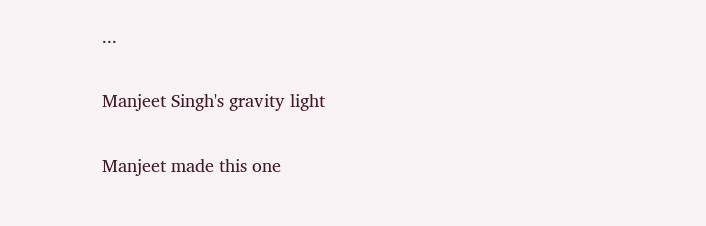...

Manjeet Singh's gravity light

Manjeet made this one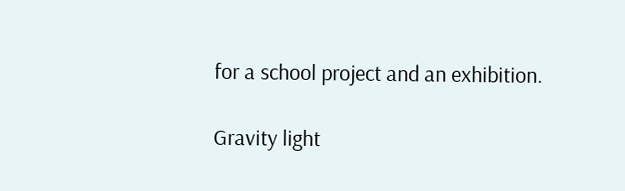for a school project and an exhibition.

Gravity light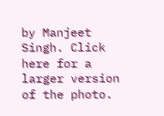by Manjeet Singh. Click here for a larger version of the photo.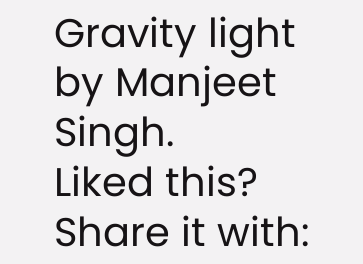Gravity light by Manjeet Singh.
Liked this? Share it with: